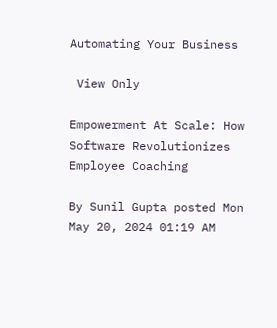Automating Your Business

 View Only

Empowerment At Scale: How Software Revolutionizes Employee Coaching

By Sunil Gupta posted Mon May 20, 2024 01:19 AM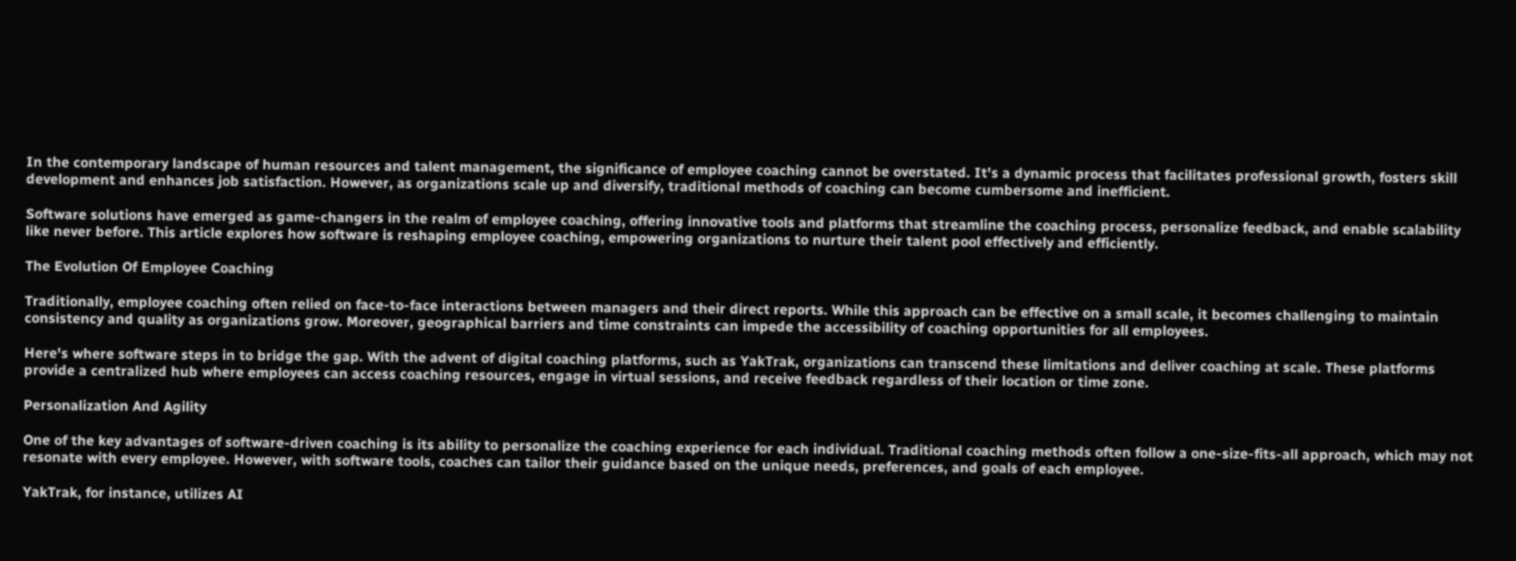In the contemporary landscape of human resources and talent management, the significance of employee coaching cannot be overstated. It's a dynamic process that facilitates professional growth, fosters skill development and enhances job satisfaction. However, as organizations scale up and diversify, traditional methods of coaching can become cumbersome and inefficient.

Software solutions have emerged as game-changers in the realm of employee coaching, offering innovative tools and platforms that streamline the coaching process, personalize feedback, and enable scalability like never before. This article explores how software is reshaping employee coaching, empowering organizations to nurture their talent pool effectively and efficiently.

The Evolution Of Employee Coaching

Traditionally, employee coaching often relied on face-to-face interactions between managers and their direct reports. While this approach can be effective on a small scale, it becomes challenging to maintain consistency and quality as organizations grow. Moreover, geographical barriers and time constraints can impede the accessibility of coaching opportunities for all employees.

Here's where software steps in to bridge the gap. With the advent of digital coaching platforms, such as YakTrak, organizations can transcend these limitations and deliver coaching at scale. These platforms provide a centralized hub where employees can access coaching resources, engage in virtual sessions, and receive feedback regardless of their location or time zone.

Personalization And Agility

One of the key advantages of software-driven coaching is its ability to personalize the coaching experience for each individual. Traditional coaching methods often follow a one-size-fits-all approach, which may not resonate with every employee. However, with software tools, coaches can tailor their guidance based on the unique needs, preferences, and goals of each employee.

YakTrak, for instance, utilizes AI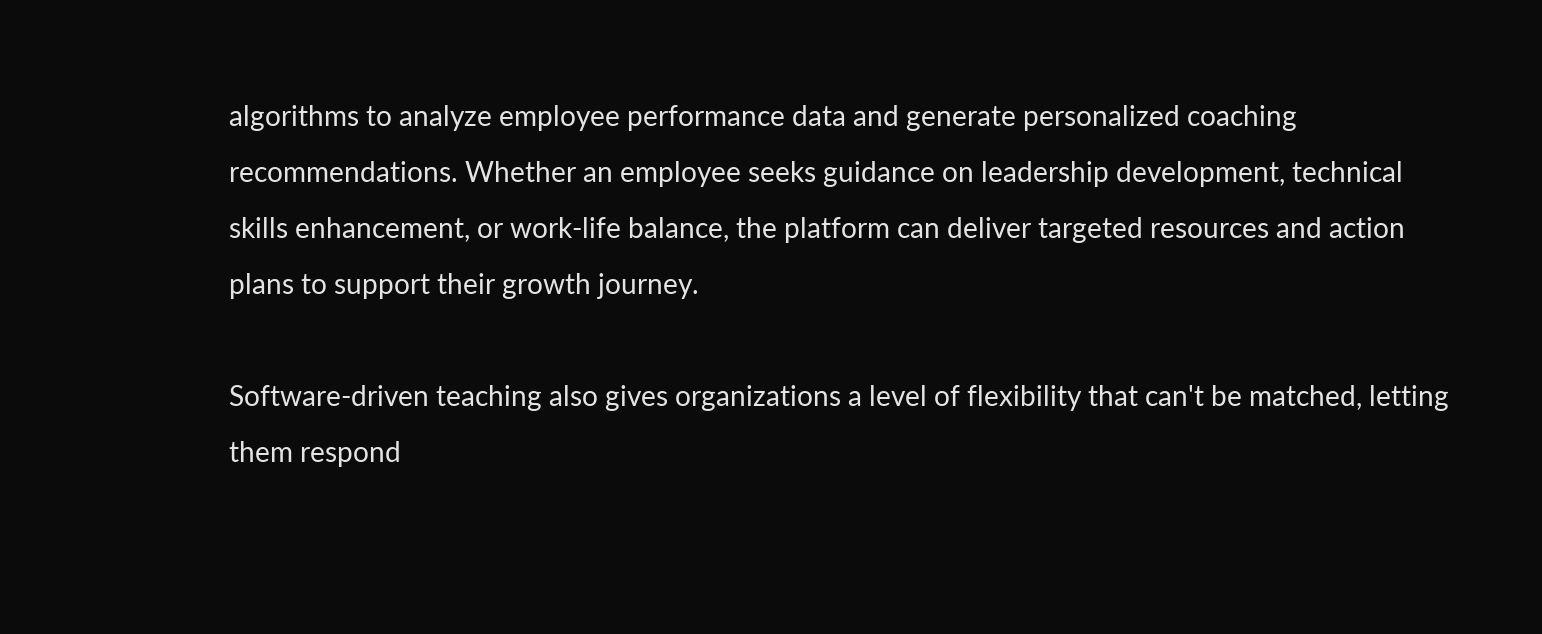algorithms to analyze employee performance data and generate personalized coaching recommendations. Whether an employee seeks guidance on leadership development, technical skills enhancement, or work-life balance, the platform can deliver targeted resources and action plans to support their growth journey.

Software-driven teaching also gives organizations a level of flexibility that can't be matched, letting them respond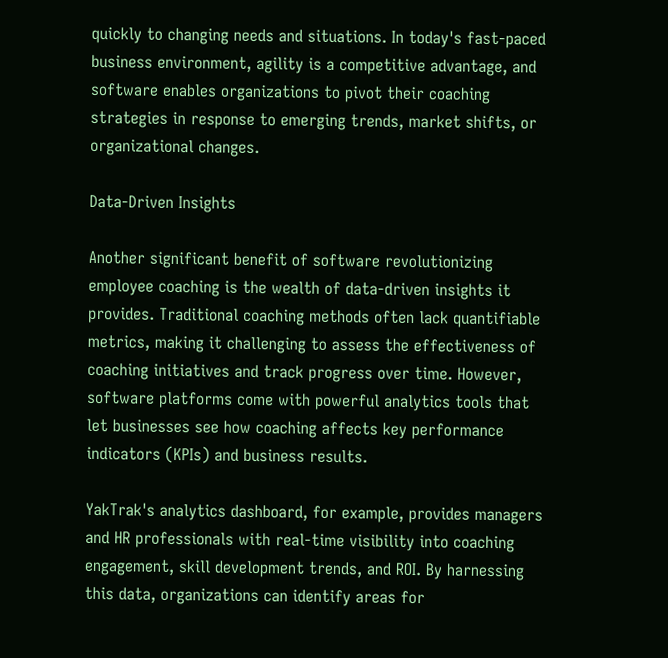quickly to changing needs and situations. In today's fast-paced business environment, agility is a competitive advantage, and software enables organizations to pivot their coaching strategies in response to emerging trends, market shifts, or organizational changes.

Data-Driven Insights

Another significant benefit of software revolutionizing employee coaching is the wealth of data-driven insights it provides. Traditional coaching methods often lack quantifiable metrics, making it challenging to assess the effectiveness of coaching initiatives and track progress over time. However, software platforms come with powerful analytics tools that let businesses see how coaching affects key performance indicators (KPIs) and business results.

YakTrak's analytics dashboard, for example, provides managers and HR professionals with real-time visibility into coaching engagement, skill development trends, and ROI. By harnessing this data, organizations can identify areas for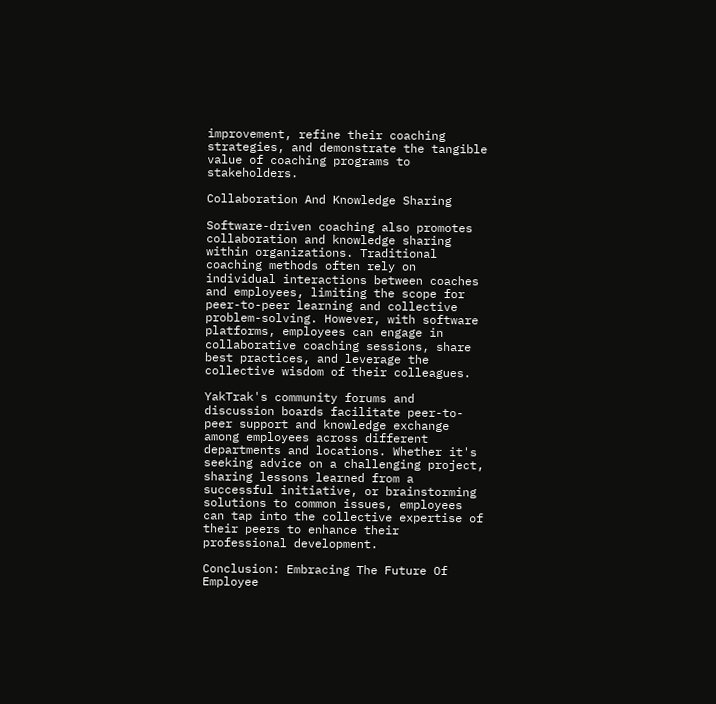improvement, refine their coaching strategies, and demonstrate the tangible value of coaching programs to stakeholders.

Collaboration And Knowledge Sharing

Software-driven coaching also promotes collaboration and knowledge sharing within organizations. Traditional coaching methods often rely on individual interactions between coaches and employees, limiting the scope for peer-to-peer learning and collective problem-solving. However, with software platforms, employees can engage in collaborative coaching sessions, share best practices, and leverage the collective wisdom of their colleagues.

YakTrak's community forums and discussion boards facilitate peer-to-peer support and knowledge exchange among employees across different departments and locations. Whether it's seeking advice on a challenging project, sharing lessons learned from a successful initiative, or brainstorming solutions to common issues, employees can tap into the collective expertise of their peers to enhance their professional development.

Conclusion: Embracing The Future Of Employee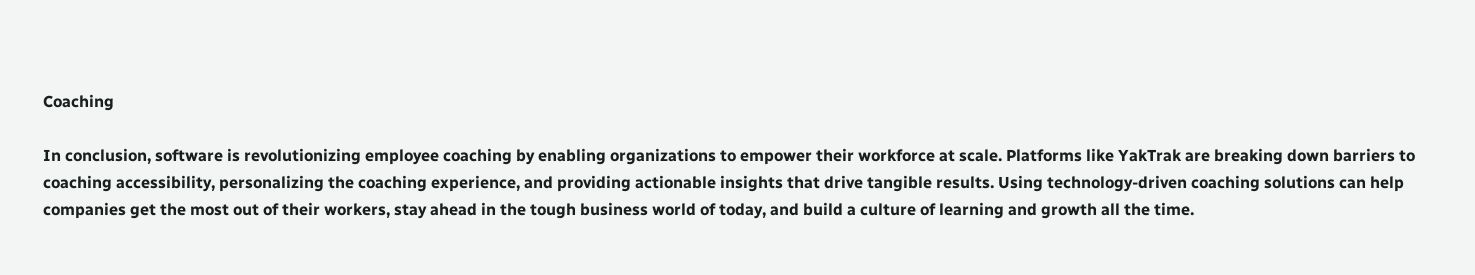Coaching

In conclusion, software is revolutionizing employee coaching by enabling organizations to empower their workforce at scale. Platforms like YakTrak are breaking down barriers to coaching accessibility, personalizing the coaching experience, and providing actionable insights that drive tangible results. Using technology-driven coaching solutions can help companies get the most out of their workers, stay ahead in the tough business world of today, and build a culture of learning and growth all the time.